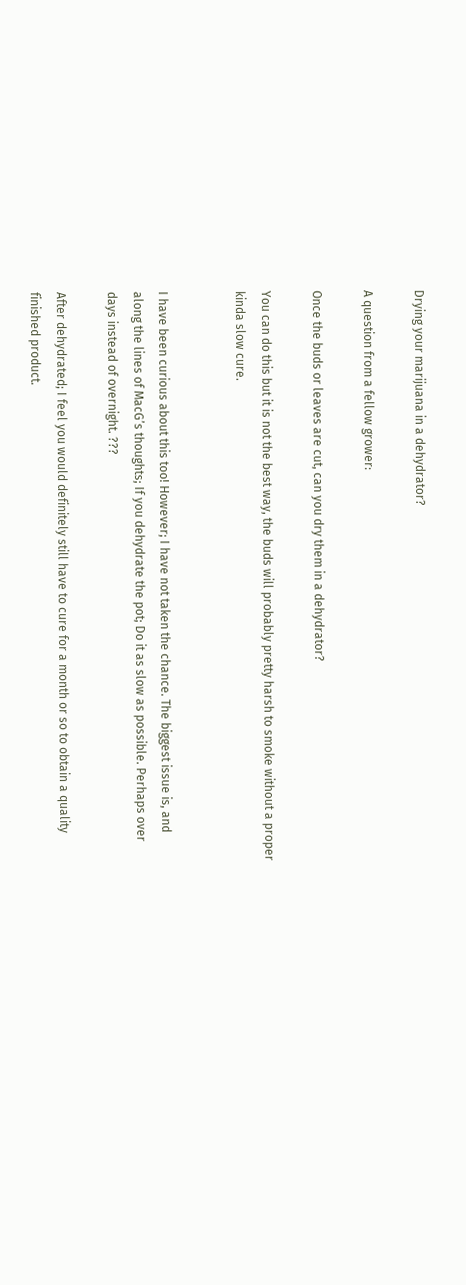Drying your marijuana in a dehydrator?

A question from a fellow grower:

Once the buds or leaves are cut, can you dry them in a dehydrator?

You can do this but it is not the best way, the buds will probably pretty harsh to smoke without a proper kinda slow cure.


I have been curious about this too! However; I have not taken the chance. The biggest issue is, and along the lines of MacG’s thoughts; If you dehydrate the pot; Do it as slow as possible. Perhaps over days instead of overnight. ???

After dehydrated; I feel you would definitely still have to cure for a month or so to obtain a quality finished product.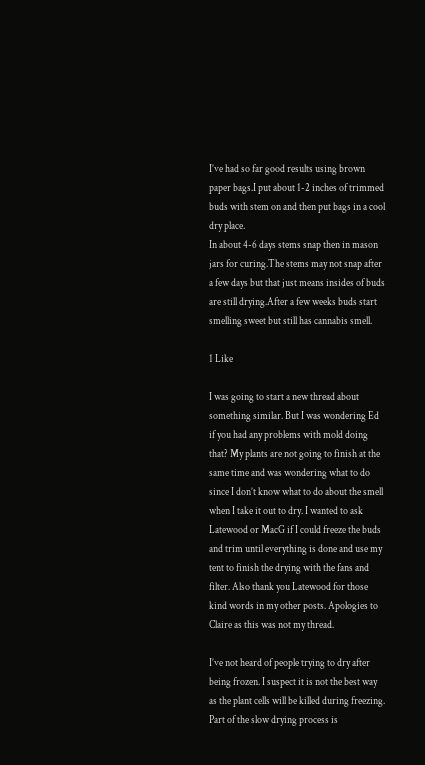I’ve had so far good results using brown paper bags.I put about 1-2 inches of trimmed buds with stem on and then put bags in a cool dry place.
In about 4-6 days stems snap then in mason jars for curing.The stems may not snap after a few days but that just means insides of buds are still drying.After a few weeks buds start smelling sweet but still has cannabis smell.

1 Like

I was going to start a new thread about something similar. But I was wondering Ed if you had any problems with mold doing that? My plants are not going to finish at the same time and was wondering what to do since I don’t know what to do about the smell when I take it out to dry. I wanted to ask Latewood or MacG if I could freeze the buds and trim until everything is done and use my tent to finish the drying with the fans and filter. Also thank you Latewood for those kind words in my other posts. Apologies to Claire as this was not my thread.

I’ve not heard of people trying to dry after being frozen. I suspect it is not the best way as the plant cells will be killed during freezing. Part of the slow drying process is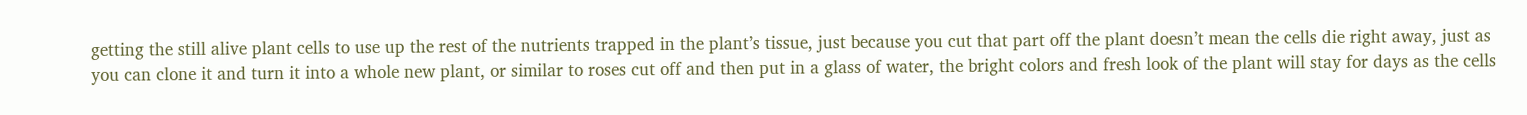getting the still alive plant cells to use up the rest of the nutrients trapped in the plant’s tissue, just because you cut that part off the plant doesn’t mean the cells die right away, just as you can clone it and turn it into a whole new plant, or similar to roses cut off and then put in a glass of water, the bright colors and fresh look of the plant will stay for days as the cells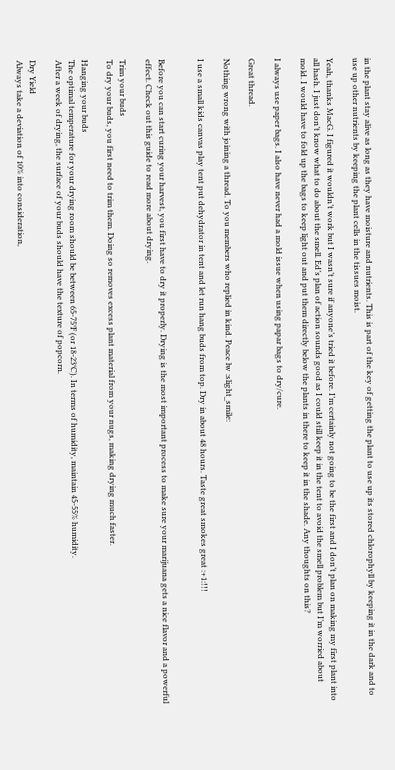in the plant stay alive as long as they have moisture and nutrients. This is part of the key of getting the plant to use up its stored chlorophyll by keeping it in the dark and to use up other nutrients by keeping the plant cells in the tissues moist.

Yeah, thanks MacG. I figured it wouldn’t work but I wasn’t sure if anyone’s tried it before. I’m certainly not going to be the first and I don’t plan on making my first plant into all hash. I just don’t know what to do about the smell. Ed’s plan of action sounds good as I could still keep it in the tent to avoid the smell problem but I’m worried about mold. I would have to fold up the bags to keep light out and put them directly below the plants in there to keep it in the shade. Any thoughts on this?

I always use paper bags. I also have never had a mold issue when using papar bags to dry/cure.

Great thread.

Nothing wrong with joining a thread. To you members who replied in kind. Peace lw :slight_smile:

I use a small kids canvas play tent put dehydrator in tent and let run hang buds from top. Dry in about 48 hours. Taste great smokes great :+1:!!!


Before you can start curing your harvest, you first have to dry it properly. Drying is the most important process to make sure your marijuana gets a nice flavor and a powerful effect. Check out this guide to read more about drying.

Trim your buds
To dry your buds, you first need to trim them. Doing so removes excess plant material from your nugs, making drying much faster.

Hanging your buds
The optimal temperature for your drying room should be between 65-75°F (or 18-23°C). In terms of humidity, maintain 45-55% humidity.
After a week of drying, the surface of your buds should have the texture of popcorn.

Dry Yield
Always take a deviation of 10% into consideration,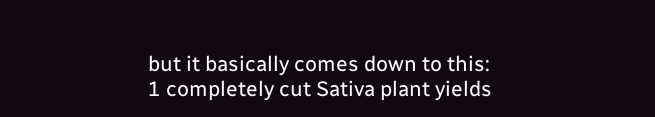but it basically comes down to this:
1 completely cut Sativa plant yields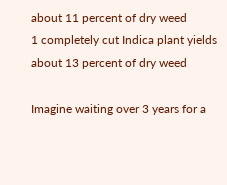about 11 percent of dry weed
1 completely cut Indica plant yields about 13 percent of dry weed

Imagine waiting over 3 years for a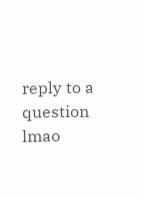reply to a question lmao